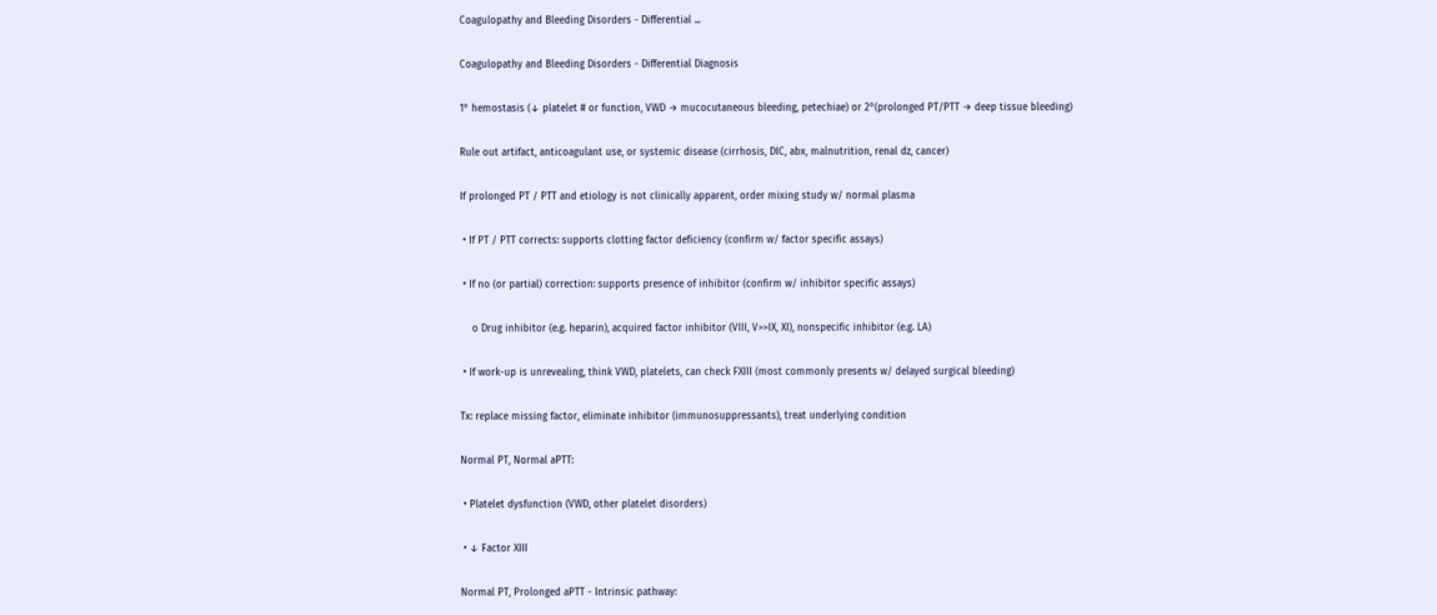Coagulopathy and Bleeding Disorders - Differential ...

Coagulopathy and Bleeding Disorders - Differential Diagnosis

1° hemostasis (↓ platelet # or function, VWD → mucocutaneous bleeding, petechiae) or 2°(prolonged PT/PTT → deep tissue bleeding)

Rule out artifact, anticoagulant use, or systemic disease (cirrhosis, DIC, abx, malnutrition, renal dz, cancer)

If prolonged PT / PTT and etiology is not clinically apparent, order mixing study w/ normal plasma

 • If PT / PTT corrects: supports clotting factor deficiency (confirm w/ factor specific assays)

 • If no (or partial) correction: supports presence of inhibitor (confirm w/ inhibitor specific assays)

    o Drug inhibitor (e.g. heparin), acquired factor inhibitor (VIII, V>>IX, XI), nonspecific inhibitor (e.g. LA)

 • If work-up is unrevealing, think VWD, platelets, can check FXIII (most commonly presents w/ delayed surgical bleeding)

Tx: replace missing factor, eliminate inhibitor (immunosuppressants), treat underlying condition

Normal PT, Normal aPTT:

 • Platelet dysfunction (VWD, other platelet disorders)

 • ↓ Factor XIII

Normal PT, Prolonged aPTT - Intrinsic pathway: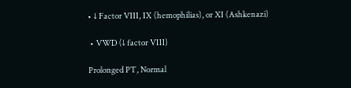• ↓ Factor VIII, IX (hemophilias), or XI (Ashkenazi)

 • VWD (↓ factor VIII)

Prolonged PT, Normal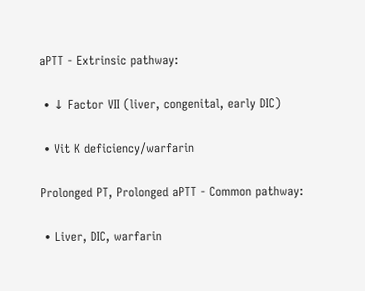aPTT - Extrinsic pathway:

 • ↓ Factor VII (liver, congenital, early DIC)

 • Vit K deficiency/warfarin

Prolonged PT, Prolonged aPTT - Common pathway:

 • Liver, DIC, warfarin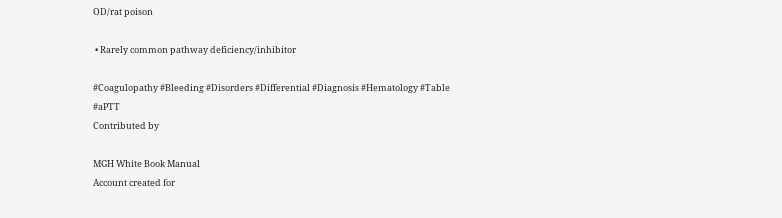OD/rat poison

 • Rarely common pathway deficiency/inhibitor

#Coagulopathy #Bleeding #Disorders #Differential #Diagnosis #Hematology #Table #aPTT
Contributed by

MGH White Book Manual
Account created for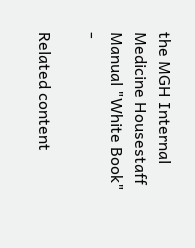the MGH Internal Medicine Housestaff Manual "White Book" -

Related content